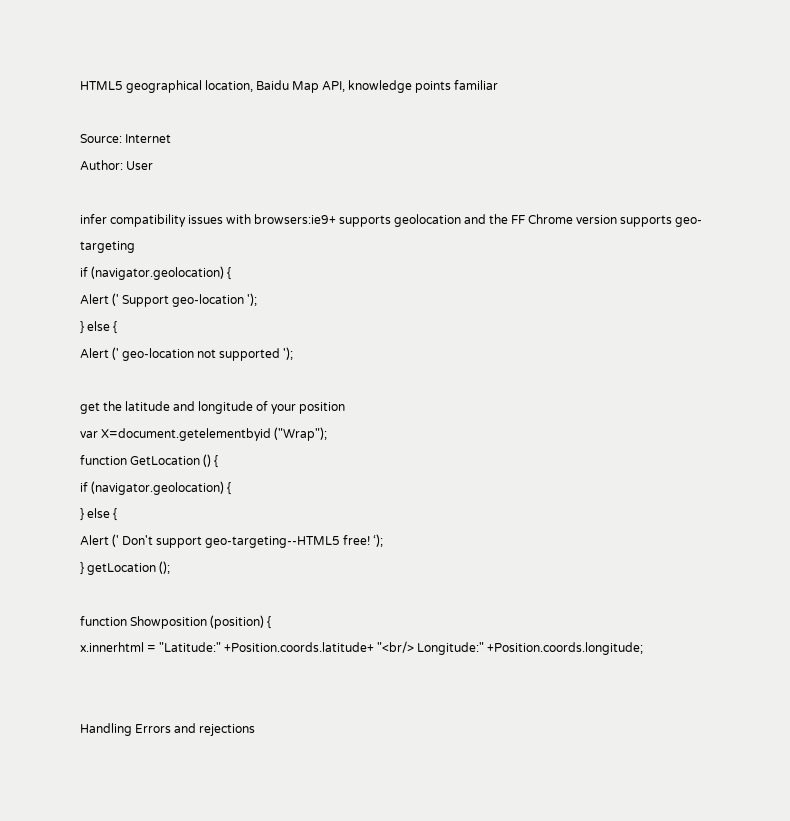HTML5 geographical location, Baidu Map API, knowledge points familiar

Source: Internet
Author: User

infer compatibility issues with browsers:ie9+ supports geolocation and the FF Chrome version supports geo-targeting
if (navigator.geolocation) {
Alert (' Support geo-location ');
} else {
Alert (' geo-location not supported ');

get the latitude and longitude of your position
var X=document.getelementbyid ("Wrap");
function GetLocation () {
if (navigator.geolocation) {
} else {
Alert (' Don't support geo-targeting--HTML5 free! ‘);
} getLocation ();

function Showposition (position) {
x.innerhtml = "Latitude:" +Position.coords.latitude+ "<br/> Longitude:" +Position.coords.longitude;


Handling Errors and rejections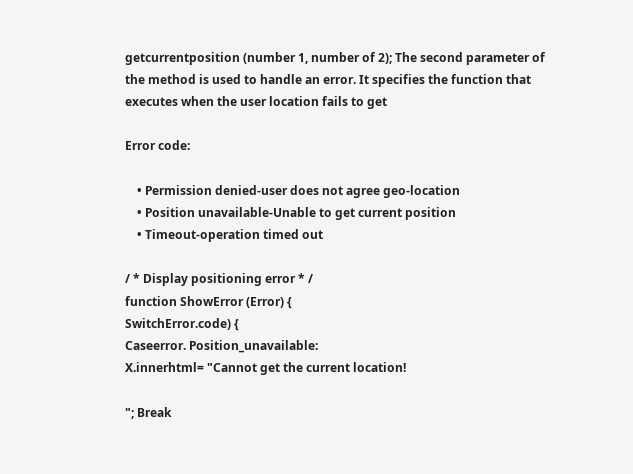getcurrentposition (number 1, number of 2); The second parameter of the method is used to handle an error. It specifies the function that executes when the user location fails to get

Error code:

    • Permission denied-user does not agree geo-location
    • Position unavailable-Unable to get current position
    • Timeout-operation timed out

/ * Display positioning error * /
function ShowError (Error) {
SwitchError.code) {
Caseerror. Position_unavailable:
X.innerhtml= "Cannot get the current location!

"; Break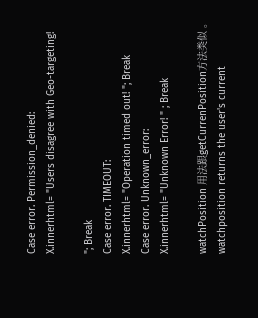Case error. Permission_denied:
X.innerhtml= "Users disagree with Geo-targeting!

"; Break
Case error. TIMEOUT:
X.innerhtml= "Operation timed out! "; Break
Case error. Unknown_error:
X.innerhtml= "Unknown Error! " ; Break

watchPosition 用法跟getCurrenPosition方法类似 。watchposition returns the user's current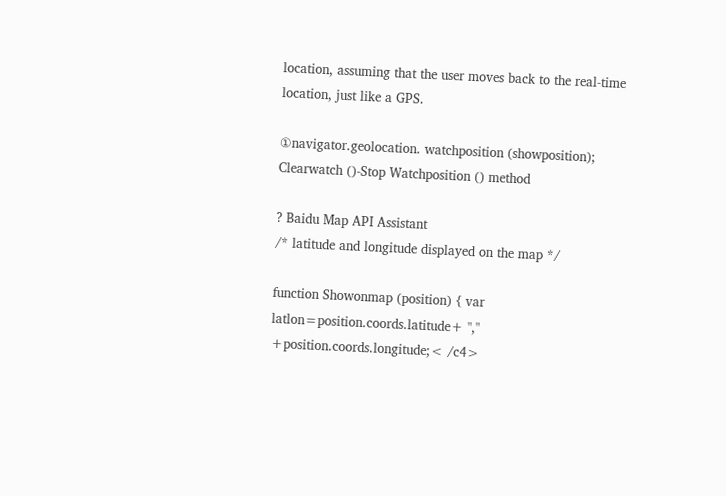location, assuming that the user moves back to the real-time location, just like a GPS.

①navigator.geolocation. watchposition (showposition);
Clearwatch ()-Stop Watchposition () method

? Baidu Map API Assistant
/* latitude and longitude displayed on the map */

function Showonmap (position) { var latlon=position.coords.latitude+ "," +position.coords.longitude;< /c4>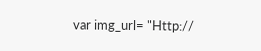var img_url= "Http://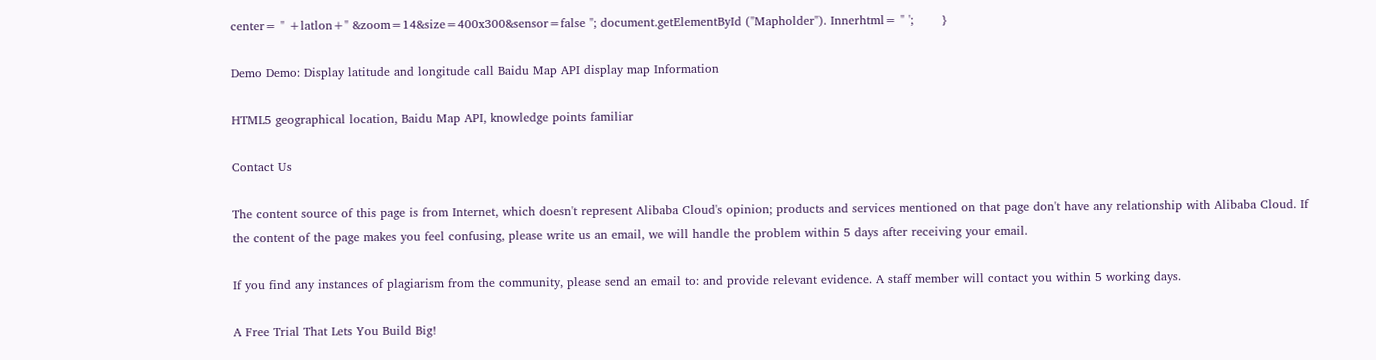center= " +latlon+" &zoom=14&size=400x300&sensor=false "; document.getElementById ("Mapholder"). Innerhtml= " ';       }

Demo Demo: Display latitude and longitude call Baidu Map API display map Information

HTML5 geographical location, Baidu Map API, knowledge points familiar

Contact Us

The content source of this page is from Internet, which doesn't represent Alibaba Cloud's opinion; products and services mentioned on that page don't have any relationship with Alibaba Cloud. If the content of the page makes you feel confusing, please write us an email, we will handle the problem within 5 days after receiving your email.

If you find any instances of plagiarism from the community, please send an email to: and provide relevant evidence. A staff member will contact you within 5 working days.

A Free Trial That Lets You Build Big!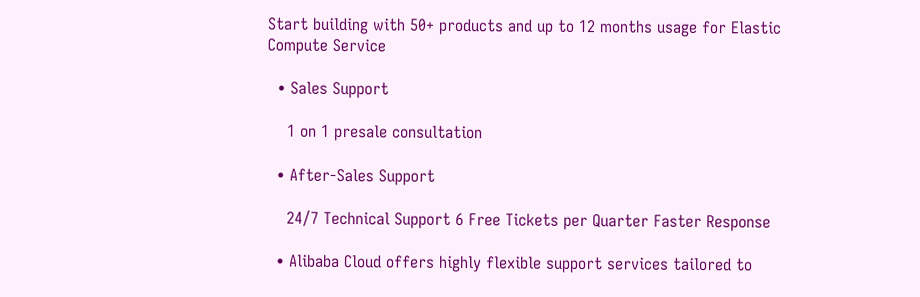Start building with 50+ products and up to 12 months usage for Elastic Compute Service

  • Sales Support

    1 on 1 presale consultation

  • After-Sales Support

    24/7 Technical Support 6 Free Tickets per Quarter Faster Response

  • Alibaba Cloud offers highly flexible support services tailored to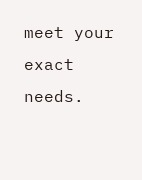meet your exact needs.